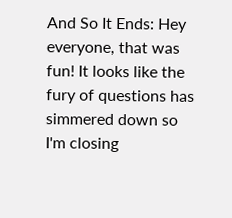And So It Ends: Hey everyone, that was fun! It looks like the fury of questions has simmered down so I'm closing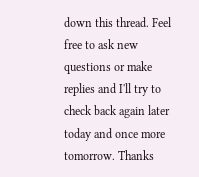down this thread. Feel free to ask new questions or make replies and I'll try to check back again later today and once more tomorrow. Thanks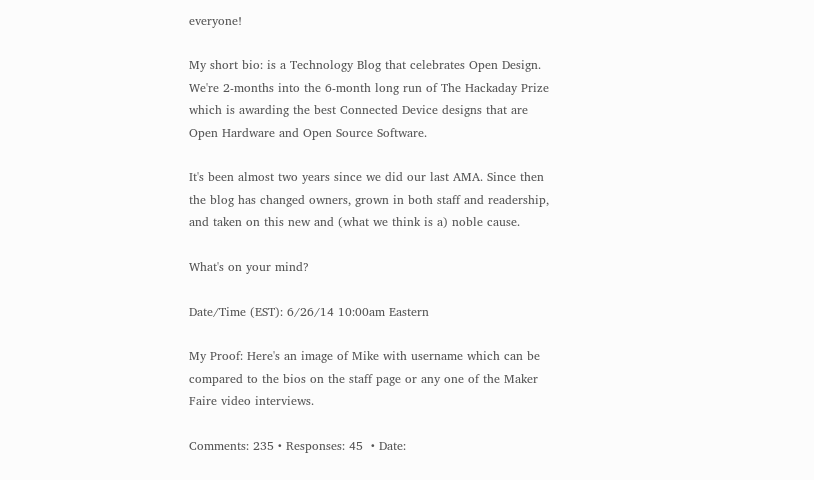everyone!

My short bio: is a Technology Blog that celebrates Open Design. We're 2-months into the 6-month long run of The Hackaday Prize which is awarding the best Connected Device designs that are Open Hardware and Open Source Software.

It's been almost two years since we did our last AMA. Since then the blog has changed owners, grown in both staff and readership, and taken on this new and (what we think is a) noble cause.

What's on your mind?

Date/Time (EST): 6/26/14 10:00am Eastern

My Proof: Here's an image of Mike with username which can be compared to the bios on the staff page or any one of the Maker Faire video interviews.

Comments: 235 • Responses: 45  • Date: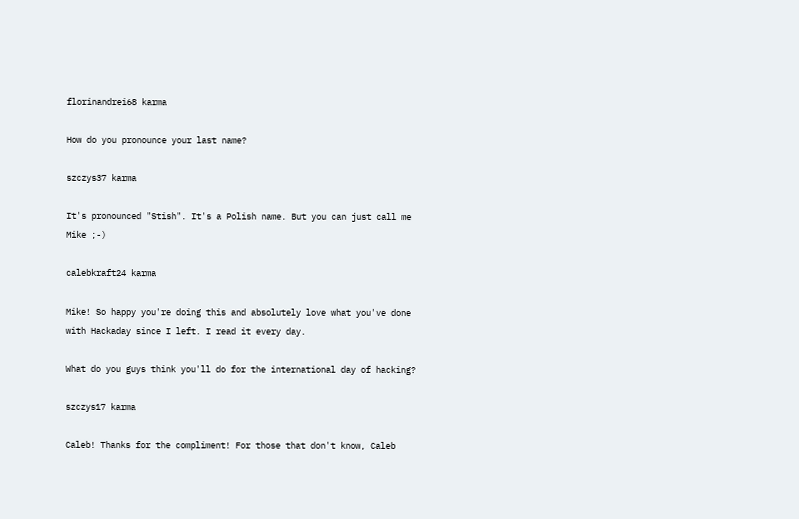florinandrei68 karma

How do you pronounce your last name?

szczys37 karma

It's pronounced "Stish". It's a Polish name. But you can just call me Mike ;-)

calebkraft24 karma

Mike! So happy you're doing this and absolutely love what you've done with Hackaday since I left. I read it every day.

What do you guys think you'll do for the international day of hacking?

szczys17 karma

Caleb! Thanks for the compliment! For those that don't know, Caleb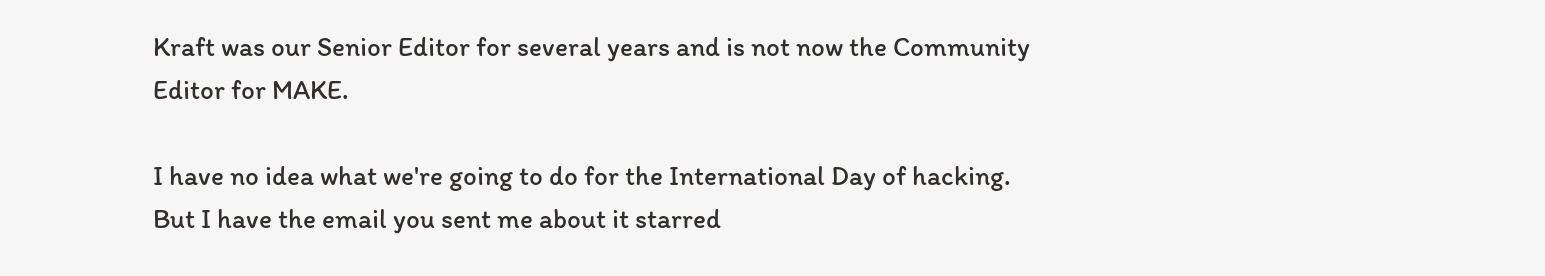Kraft was our Senior Editor for several years and is not now the Community Editor for MAKE.

I have no idea what we're going to do for the International Day of hacking. But I have the email you sent me about it starred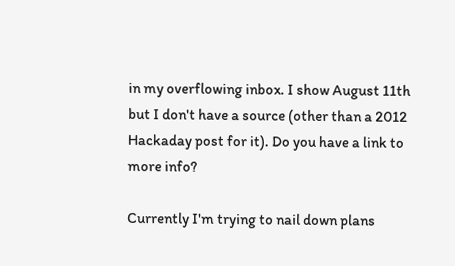in my overflowing inbox. I show August 11th but I don't have a source (other than a 2012 Hackaday post for it). Do you have a link to more info?

Currently I'm trying to nail down plans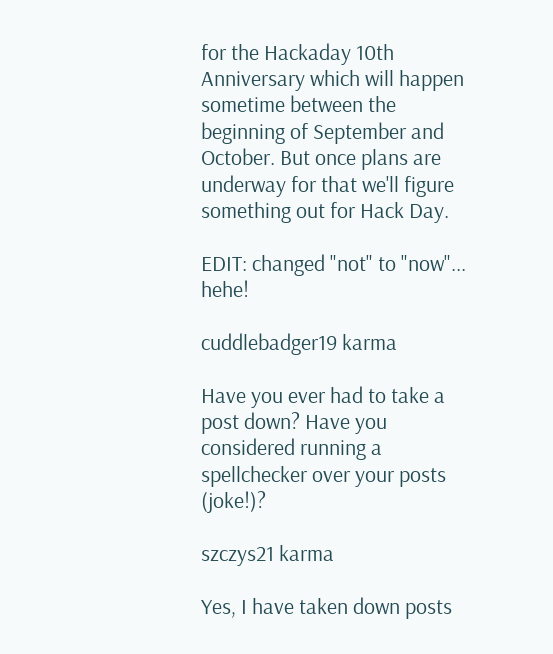for the Hackaday 10th Anniversary which will happen sometime between the beginning of September and October. But once plans are underway for that we'll figure something out for Hack Day.

EDIT: changed "not" to "now"... hehe!

cuddlebadger19 karma

Have you ever had to take a post down? Have you considered running a spellchecker over your posts (joke!)?

szczys21 karma

Yes, I have taken down posts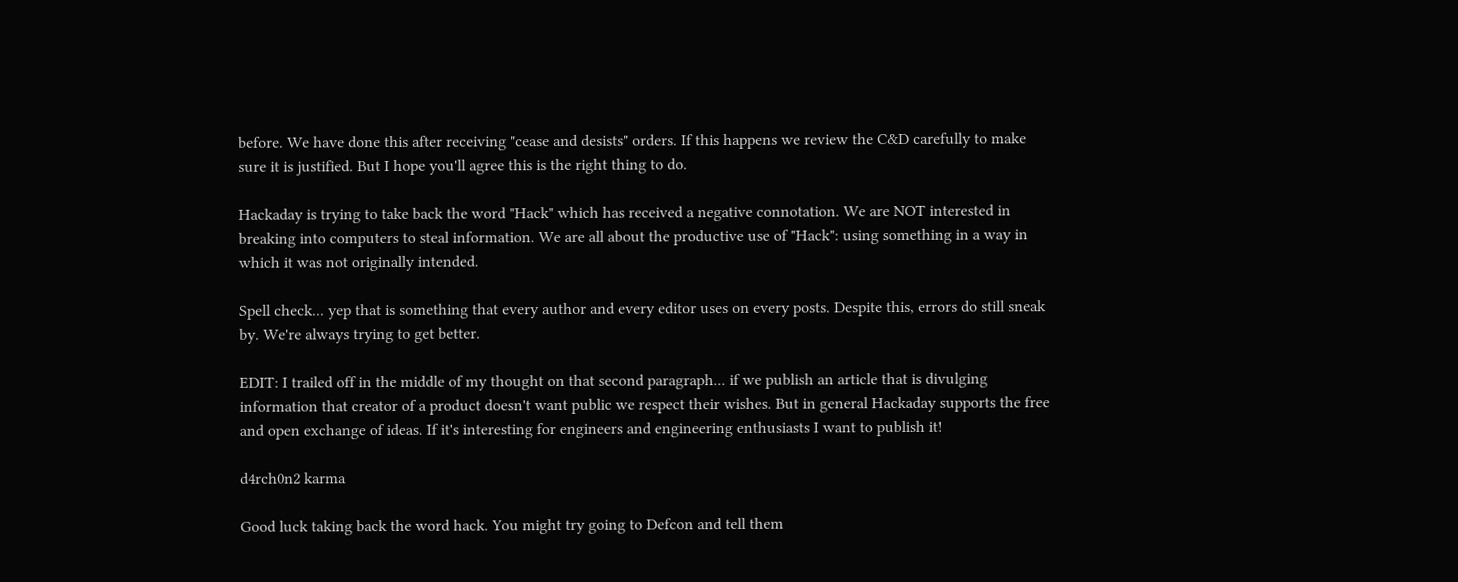before. We have done this after receiving "cease and desists" orders. If this happens we review the C&D carefully to make sure it is justified. But I hope you'll agree this is the right thing to do.

Hackaday is trying to take back the word "Hack" which has received a negative connotation. We are NOT interested in breaking into computers to steal information. We are all about the productive use of "Hack": using something in a way in which it was not originally intended.

Spell check... yep that is something that every author and every editor uses on every posts. Despite this, errors do still sneak by. We're always trying to get better.

EDIT: I trailed off in the middle of my thought on that second paragraph... if we publish an article that is divulging information that creator of a product doesn't want public we respect their wishes. But in general Hackaday supports the free and open exchange of ideas. If it's interesting for engineers and engineering enthusiasts I want to publish it!

d4rch0n2 karma

Good luck taking back the word hack. You might try going to Defcon and tell them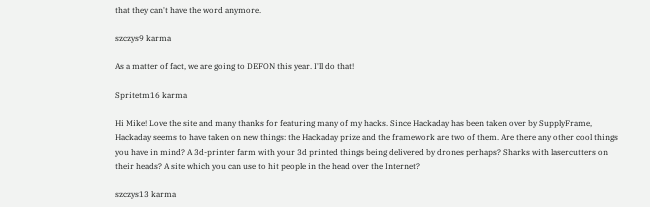that they can't have the word anymore.

szczys9 karma

As a matter of fact, we are going to DEFON this year. I'll do that!

Spritetm16 karma

Hi Mike! Love the site and many thanks for featuring many of my hacks. Since Hackaday has been taken over by SupplyFrame, Hackaday seems to have taken on new things: the Hackaday prize and the framework are two of them. Are there any other cool things you have in mind? A 3d-printer farm with your 3d printed things being delivered by drones perhaps? Sharks with lasercutters on their heads? A site which you can use to hit people in the head over the Internet?

szczys13 karma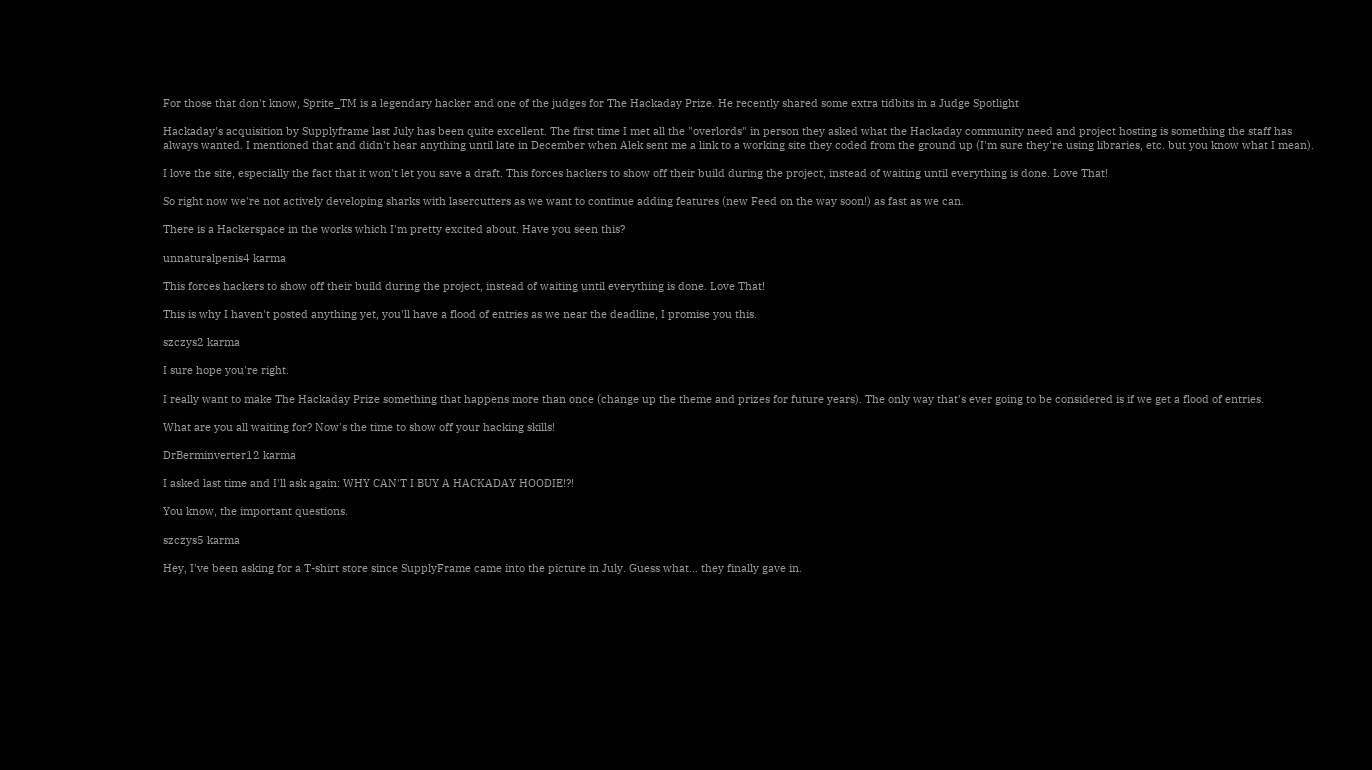For those that don't know, Sprite_TM is a legendary hacker and one of the judges for The Hackaday Prize. He recently shared some extra tidbits in a Judge Spotlight

Hackaday's acquisition by Supplyframe last July has been quite excellent. The first time I met all the "overlords" in person they asked what the Hackaday community need and project hosting is something the staff has always wanted. I mentioned that and didn't hear anything until late in December when Alek sent me a link to a working site they coded from the ground up (I'm sure they're using libraries, etc. but you know what I mean).

I love the site, especially the fact that it won't let you save a draft. This forces hackers to show off their build during the project, instead of waiting until everything is done. Love That!

So right now we're not actively developing sharks with lasercutters as we want to continue adding features (new Feed on the way soon!) as fast as we can.

There is a Hackerspace in the works which I'm pretty excited about. Have you seen this?

unnaturalpenis4 karma

This forces hackers to show off their build during the project, instead of waiting until everything is done. Love That!

This is why I haven't posted anything yet, you'll have a flood of entries as we near the deadline, I promise you this.

szczys2 karma

I sure hope you're right.

I really want to make The Hackaday Prize something that happens more than once (change up the theme and prizes for future years). The only way that's ever going to be considered is if we get a flood of entries.

What are you all waiting for? Now's the time to show off your hacking skills!

DrBerminverter12 karma

I asked last time and I'll ask again: WHY CAN'T I BUY A HACKADAY HOODIE!?!

You know, the important questions.

szczys5 karma

Hey, I've been asking for a T-shirt store since SupplyFrame came into the picture in July. Guess what... they finally gave in.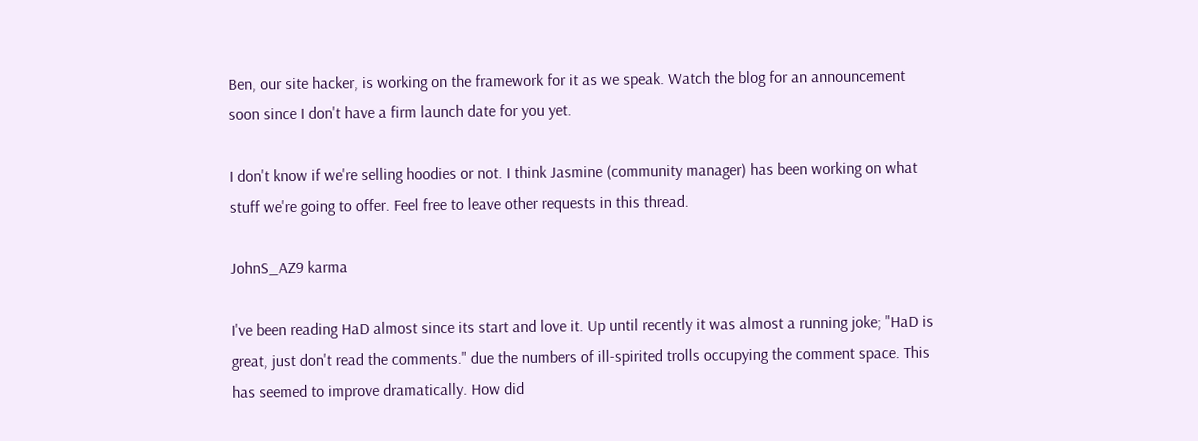Ben, our site hacker, is working on the framework for it as we speak. Watch the blog for an announcement soon since I don't have a firm launch date for you yet.

I don't know if we're selling hoodies or not. I think Jasmine (community manager) has been working on what stuff we're going to offer. Feel free to leave other requests in this thread.

JohnS_AZ9 karma

I've been reading HaD almost since its start and love it. Up until recently it was almost a running joke; "HaD is great, just don't read the comments." due the numbers of ill-spirited trolls occupying the comment space. This has seemed to improve dramatically. How did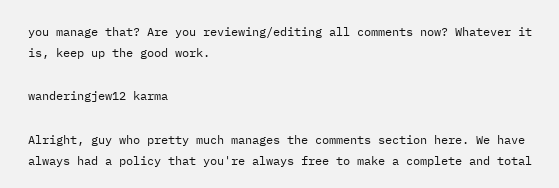you manage that? Are you reviewing/editing all comments now? Whatever it is, keep up the good work.

wanderingjew12 karma

Alright, guy who pretty much manages the comments section here. We have always had a policy that you're always free to make a complete and total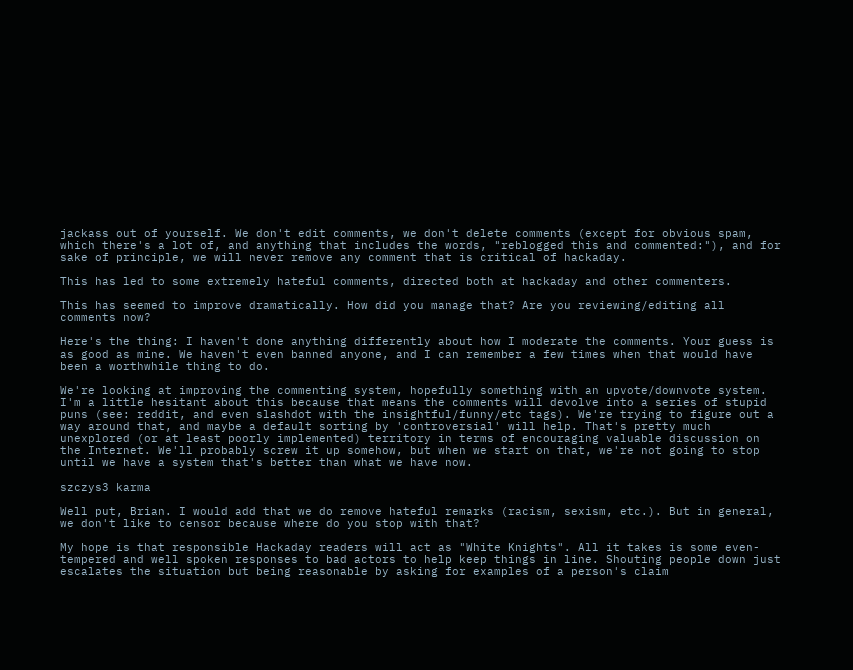jackass out of yourself. We don't edit comments, we don't delete comments (except for obvious spam, which there's a lot of, and anything that includes the words, "reblogged this and commented:"), and for sake of principle, we will never remove any comment that is critical of hackaday.

This has led to some extremely hateful comments, directed both at hackaday and other commenters.

This has seemed to improve dramatically. How did you manage that? Are you reviewing/editing all comments now?

Here's the thing: I haven't done anything differently about how I moderate the comments. Your guess is as good as mine. We haven't even banned anyone, and I can remember a few times when that would have been a worthwhile thing to do.

We're looking at improving the commenting system, hopefully something with an upvote/downvote system. I'm a little hesitant about this because that means the comments will devolve into a series of stupid puns (see: reddit, and even slashdot with the insightful/funny/etc tags). We're trying to figure out a way around that, and maybe a default sorting by 'controversial' will help. That's pretty much unexplored (or at least poorly implemented) territory in terms of encouraging valuable discussion on the Internet. We'll probably screw it up somehow, but when we start on that, we're not going to stop until we have a system that's better than what we have now.

szczys3 karma

Well put, Brian. I would add that we do remove hateful remarks (racism, sexism, etc.). But in general, we don't like to censor because where do you stop with that?

My hope is that responsible Hackaday readers will act as "White Knights". All it takes is some even-tempered and well spoken responses to bad actors to help keep things in line. Shouting people down just escalates the situation but being reasonable by asking for examples of a person's claim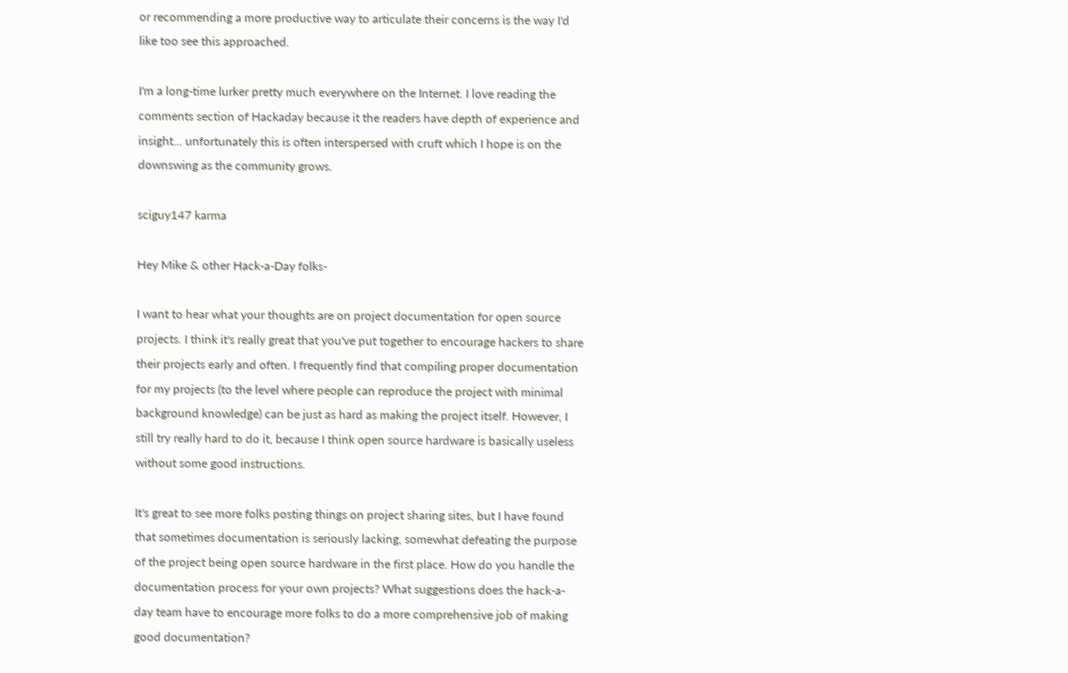or recommending a more productive way to articulate their concerns is the way I'd like too see this approached.

I'm a long-time lurker pretty much everywhere on the Internet. I love reading the comments section of Hackaday because it the readers have depth of experience and insight... unfortunately this is often interspersed with cruft which I hope is on the downswing as the community grows.

sciguy147 karma

Hey Mike & other Hack-a-Day folks-

I want to hear what your thoughts are on project documentation for open source projects. I think it's really great that you've put together to encourage hackers to share their projects early and often. I frequently find that compiling proper documentation for my projects (to the level where people can reproduce the project with minimal background knowledge) can be just as hard as making the project itself. However, I still try really hard to do it, because I think open source hardware is basically useless without some good instructions.

It's great to see more folks posting things on project sharing sites, but I have found that sometimes documentation is seriously lacking, somewhat defeating the purpose of the project being open source hardware in the first place. How do you handle the documentation process for your own projects? What suggestions does the hack-a-day team have to encourage more folks to do a more comprehensive job of making good documentation?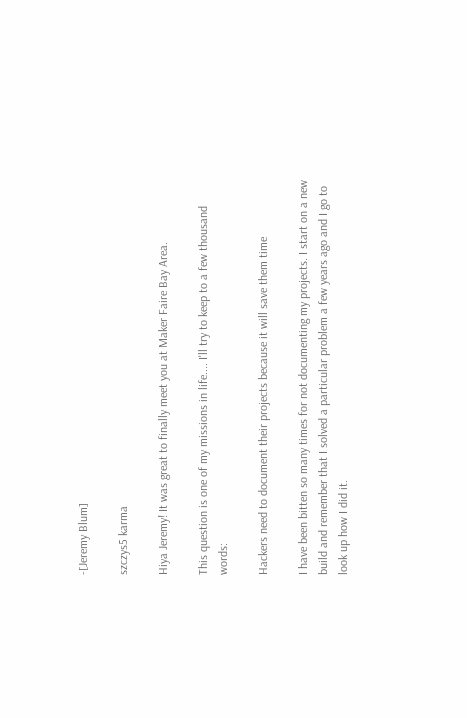-[Jeremy Blum]

szczys5 karma

Hiya Jeremy! It was great to finally meet you at Maker Faire Bay Area.

This question is one of my missions in life.... I'll try to keep to a few thousand words:

Hackers need to document their projects because it will save them time

I have been bitten so many times for not documenting my projects. I start on a new build and remember that I solved a particular problem a few years ago and I go to look up how I did it.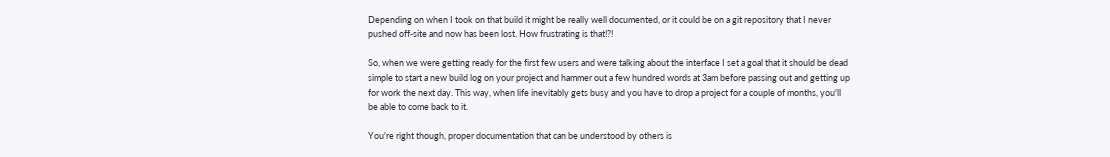Depending on when I took on that build it might be really well documented, or it could be on a git repository that I never pushed off-site and now has been lost. How frustrating is that!?!

So, when we were getting ready for the first few users and were talking about the interface I set a goal that it should be dead simple to start a new build log on your project and hammer out a few hundred words at 3am before passing out and getting up for work the next day. This way, when life inevitably gets busy and you have to drop a project for a couple of months, you'll be able to come back to it.

You're right though, proper documentation that can be understood by others is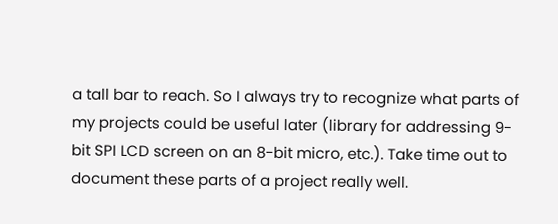a tall bar to reach. So I always try to recognize what parts of my projects could be useful later (library for addressing 9-bit SPI LCD screen on an 8-bit micro, etc.). Take time out to document these parts of a project really well.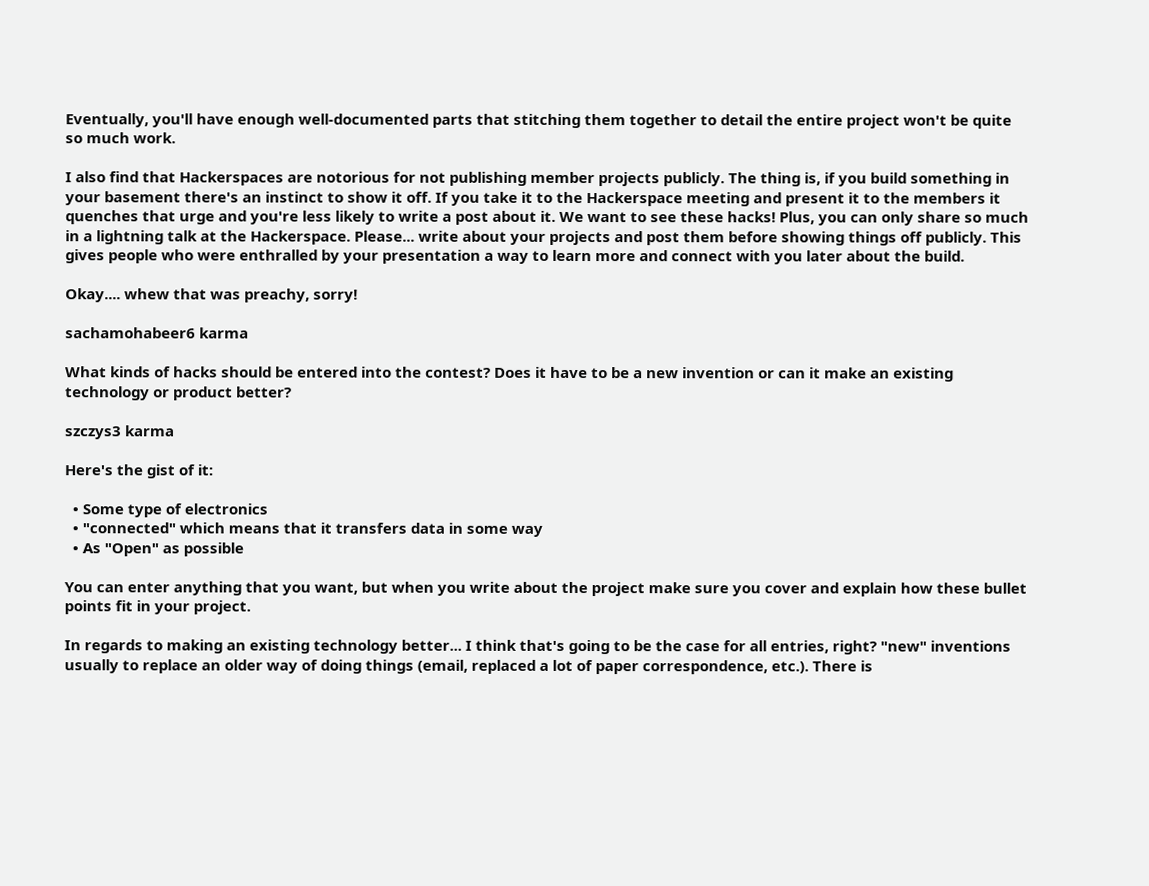Eventually, you'll have enough well-documented parts that stitching them together to detail the entire project won't be quite so much work.

I also find that Hackerspaces are notorious for not publishing member projects publicly. The thing is, if you build something in your basement there's an instinct to show it off. If you take it to the Hackerspace meeting and present it to the members it quenches that urge and you're less likely to write a post about it. We want to see these hacks! Plus, you can only share so much in a lightning talk at the Hackerspace. Please... write about your projects and post them before showing things off publicly. This gives people who were enthralled by your presentation a way to learn more and connect with you later about the build.

Okay.... whew that was preachy, sorry!

sachamohabeer6 karma

What kinds of hacks should be entered into the contest? Does it have to be a new invention or can it make an existing technology or product better?

szczys3 karma

Here's the gist of it:

  • Some type of electronics
  • "connected" which means that it transfers data in some way
  • As "Open" as possible

You can enter anything that you want, but when you write about the project make sure you cover and explain how these bullet points fit in your project.

In regards to making an existing technology better... I think that's going to be the case for all entries, right? "new" inventions usually to replace an older way of doing things (email, replaced a lot of paper correspondence, etc.). There is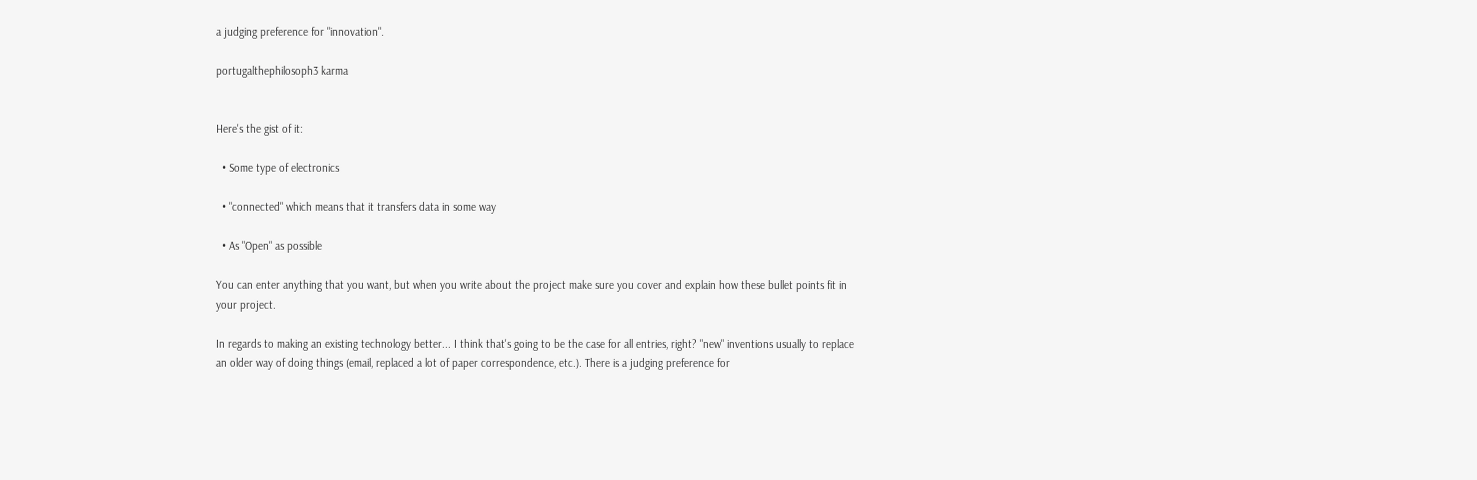a judging preference for "innovation".

portugalthephilosoph3 karma


Here's the gist of it:

  • Some type of electronics

  • "connected" which means that it transfers data in some way

  • As "Open" as possible

You can enter anything that you want, but when you write about the project make sure you cover and explain how these bullet points fit in your project.

In regards to making an existing technology better... I think that's going to be the case for all entries, right? "new" inventions usually to replace an older way of doing things (email, replaced a lot of paper correspondence, etc.). There is a judging preference for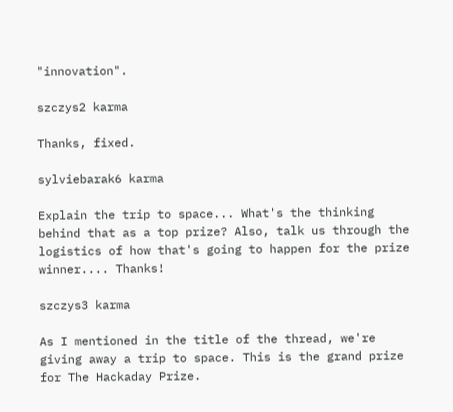"innovation".

szczys2 karma

Thanks, fixed.

sylviebarak6 karma

Explain the trip to space... What's the thinking behind that as a top prize? Also, talk us through the logistics of how that's going to happen for the prize winner.... Thanks!

szczys3 karma

As I mentioned in the title of the thread, we're giving away a trip to space. This is the grand prize for The Hackaday Prize.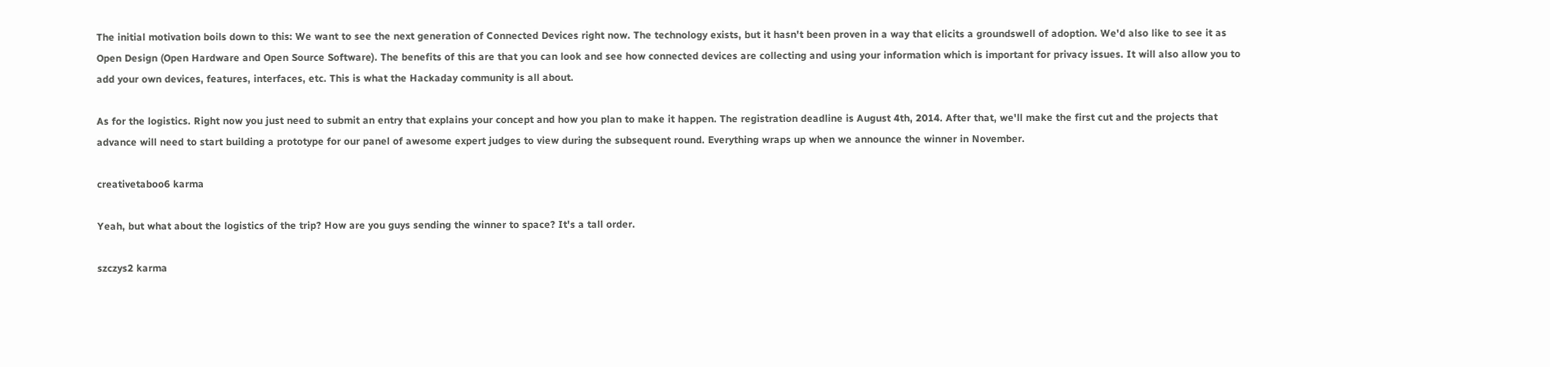The initial motivation boils down to this: We want to see the next generation of Connected Devices right now. The technology exists, but it hasn't been proven in a way that elicits a groundswell of adoption. We'd also like to see it as Open Design (Open Hardware and Open Source Software). The benefits of this are that you can look and see how connected devices are collecting and using your information which is important for privacy issues. It will also allow you to add your own devices, features, interfaces, etc. This is what the Hackaday community is all about.

As for the logistics. Right now you just need to submit an entry that explains your concept and how you plan to make it happen. The registration deadline is August 4th, 2014. After that, we'll make the first cut and the projects that advance will need to start building a prototype for our panel of awesome expert judges to view during the subsequent round. Everything wraps up when we announce the winner in November.

creativetaboo6 karma

Yeah, but what about the logistics of the trip? How are you guys sending the winner to space? It's a tall order.

szczys2 karma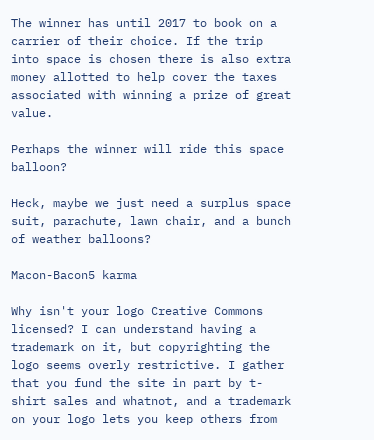The winner has until 2017 to book on a carrier of their choice. If the trip into space is chosen there is also extra money allotted to help cover the taxes associated with winning a prize of great value.

Perhaps the winner will ride this space balloon?

Heck, maybe we just need a surplus space suit, parachute, lawn chair, and a bunch of weather balloons?

Macon-Bacon5 karma

Why isn't your logo Creative Commons licensed? I can understand having a trademark on it, but copyrighting the logo seems overly restrictive. I gather that you fund the site in part by t-shirt sales and whatnot, and a trademark on your logo lets you keep others from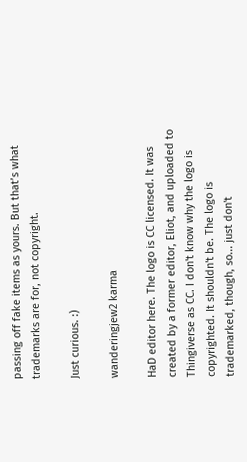passing off fake items as yours. But that’s what trademarks are for, not copyright.

Just curious. :)

wanderingjew2 karma

HaD editor here. The logo is CC licensed. It was created by a former editor, Eliot, and uploaded to Thingiverse as CC. I don't know why the logo is copyrighted. It shouldn't be. The logo is trademarked, though, so... just don't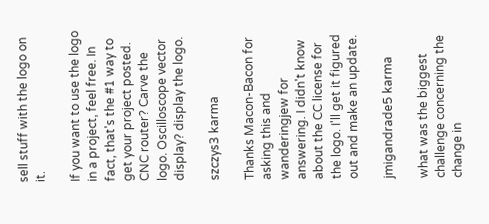sell stuff with the logo on it.

If you want to use the logo in a project, feel free. In fact, that's the #1 way to get your project posted. CNC router? Carve the logo. Oscilloscope vector display? display the logo.

szczys3 karma

Thanks Macon-Bacon for asking this and wanderingjew for answering. I didn't know about the CC license for the logo. I'll get it figured out and make an update.

jmigandrade5 karma

what was the biggest challenge concerning the change in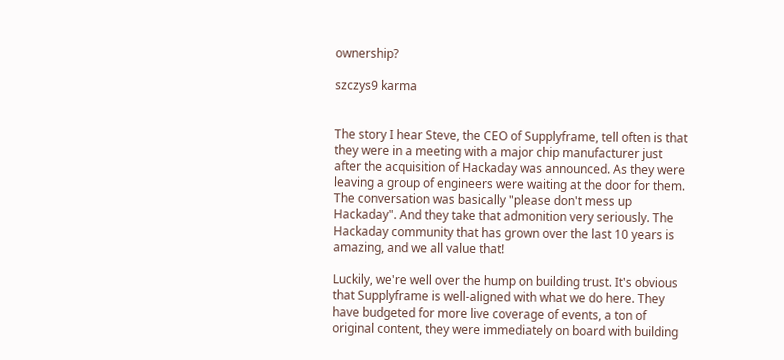ownership?

szczys9 karma


The story I hear Steve, the CEO of Supplyframe, tell often is that they were in a meeting with a major chip manufacturer just after the acquisition of Hackaday was announced. As they were leaving a group of engineers were waiting at the door for them. The conversation was basically "please don't mess up Hackaday". And they take that admonition very seriously. The Hackaday community that has grown over the last 10 years is amazing, and we all value that!

Luckily, we're well over the hump on building trust. It's obvious that Supplyframe is well-aligned with what we do here. They have budgeted for more live coverage of events, a ton of original content, they were immediately on board with building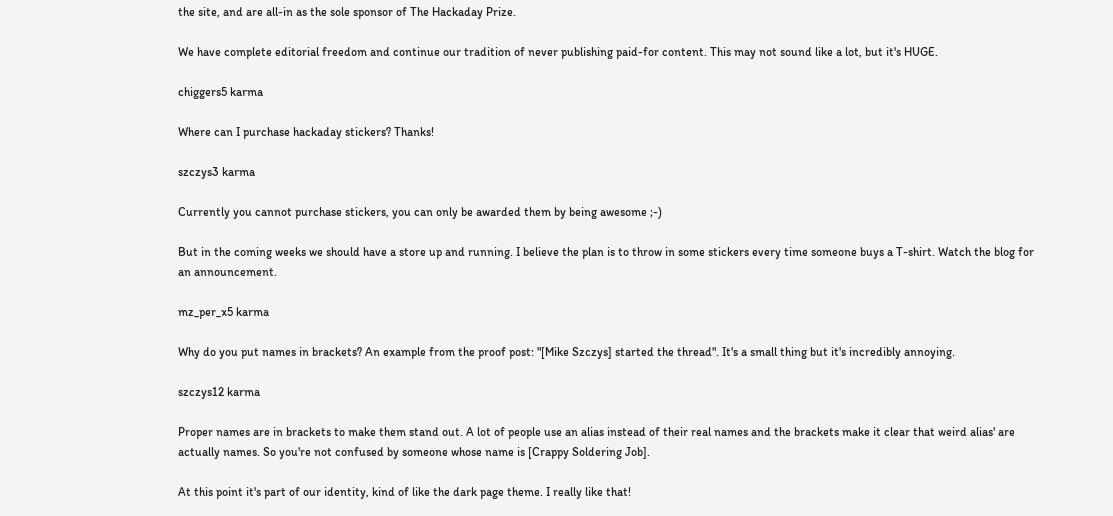the site, and are all-in as the sole sponsor of The Hackaday Prize.

We have complete editorial freedom and continue our tradition of never publishing paid-for content. This may not sound like a lot, but it's HUGE.

chiggers5 karma

Where can I purchase hackaday stickers? Thanks!

szczys3 karma

Currently you cannot purchase stickers, you can only be awarded them by being awesome ;-)

But in the coming weeks we should have a store up and running. I believe the plan is to throw in some stickers every time someone buys a T-shirt. Watch the blog for an announcement.

mz_per_x5 karma

Why do you put names in brackets? An example from the proof post: "[Mike Szczys] started the thread". It's a small thing but it's incredibly annoying.

szczys12 karma

Proper names are in brackets to make them stand out. A lot of people use an alias instead of their real names and the brackets make it clear that weird alias' are actually names. So you're not confused by someone whose name is [Crappy Soldering Job].

At this point it's part of our identity, kind of like the dark page theme. I really like that!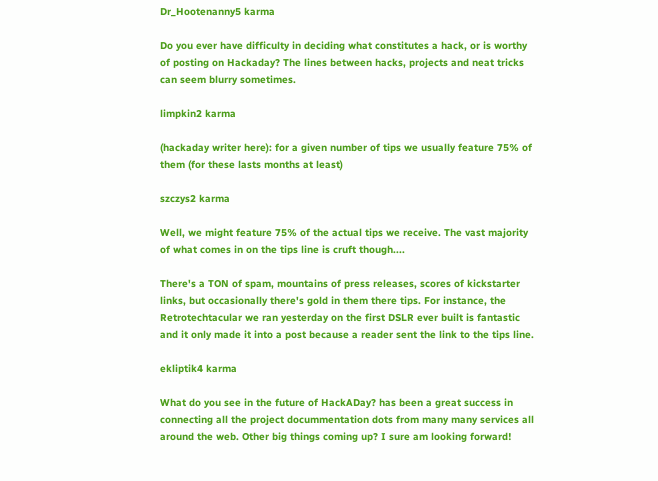Dr_Hootenanny5 karma

Do you ever have difficulty in deciding what constitutes a hack, or is worthy of posting on Hackaday? The lines between hacks, projects and neat tricks can seem blurry sometimes.

limpkin2 karma

(hackaday writer here): for a given number of tips we usually feature 75% of them (for these lasts months at least)

szczys2 karma

Well, we might feature 75% of the actual tips we receive. The vast majority of what comes in on the tips line is cruft though....

There's a TON of spam, mountains of press releases, scores of kickstarter links, but occasionally there's gold in them there tips. For instance, the Retrotechtacular we ran yesterday on the first DSLR ever built is fantastic and it only made it into a post because a reader sent the link to the tips line.

ekliptik4 karma

What do you see in the future of HackADay? has been a great success in connecting all the project docummentation dots from many many services all around the web. Other big things coming up? I sure am looking forward!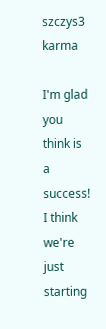szczys3 karma

I'm glad you think is a success! I think we're just starting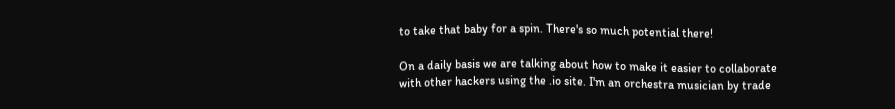to take that baby for a spin. There's so much potential there!

On a daily basis we are talking about how to make it easier to collaborate with other hackers using the .io site. I'm an orchestra musician by trade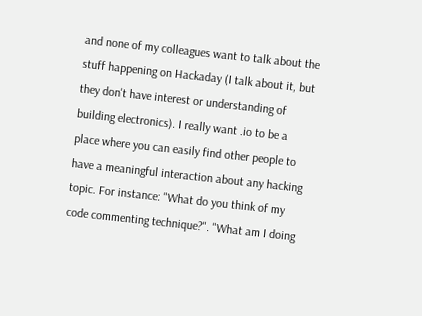and none of my colleagues want to talk about the stuff happening on Hackaday (I talk about it, but they don't have interest or understanding of building electronics). I really want .io to be a place where you can easily find other people to have a meaningful interaction about any hacking topic. For instance: "What do you think of my code commenting technique?". "What am I doing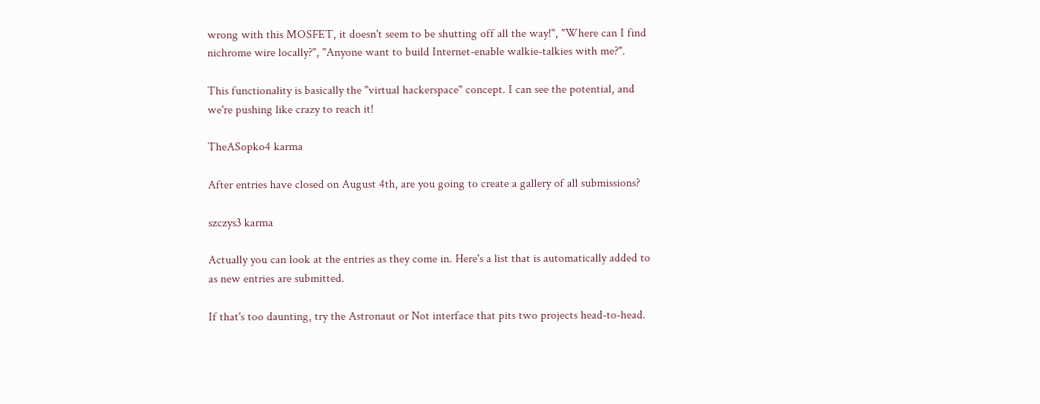wrong with this MOSFET, it doesn't seem to be shutting off all the way!", "Where can I find nichrome wire locally?", "Anyone want to build Internet-enable walkie-talkies with me?".

This functionality is basically the "virtual hackerspace" concept. I can see the potential, and we're pushing like crazy to reach it!

TheASopko4 karma

After entries have closed on August 4th, are you going to create a gallery of all submissions?

szczys3 karma

Actually you can look at the entries as they come in. Here's a list that is automatically added to as new entries are submitted.

If that's too daunting, try the Astronaut or Not interface that pits two projects head-to-head.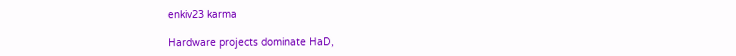enkiv23 karma

Hardware projects dominate HaD,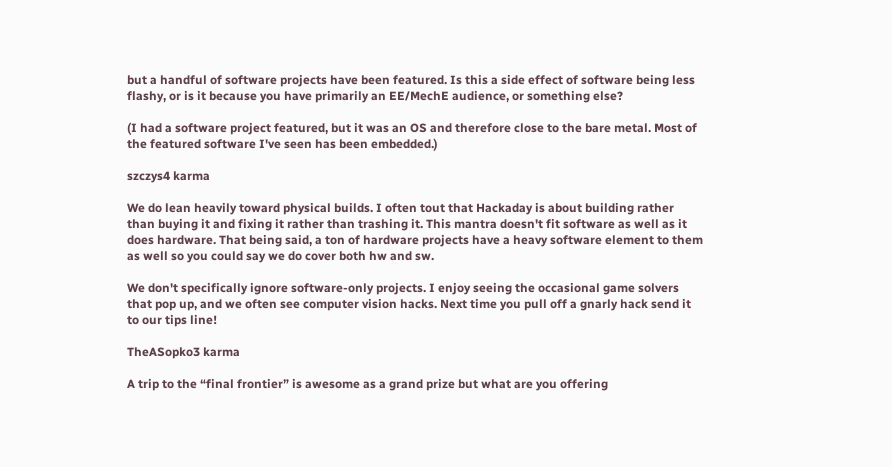but a handful of software projects have been featured. Is this a side effect of software being less flashy, or is it because you have primarily an EE/MechE audience, or something else?

(I had a software project featured, but it was an OS and therefore close to the bare metal. Most of the featured software I've seen has been embedded.)

szczys4 karma

We do lean heavily toward physical builds. I often tout that Hackaday is about building rather than buying it and fixing it rather than trashing it. This mantra doesn't fit software as well as it does hardware. That being said, a ton of hardware projects have a heavy software element to them as well so you could say we do cover both hw and sw.

We don't specifically ignore software-only projects. I enjoy seeing the occasional game solvers that pop up, and we often see computer vision hacks. Next time you pull off a gnarly hack send it to our tips line!

TheASopko3 karma

A trip to the “final frontier” is awesome as a grand prize but what are you offering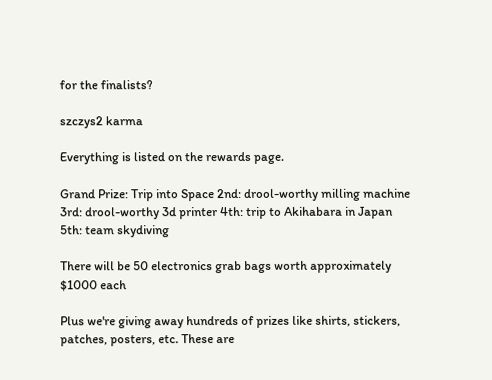for the finalists?

szczys2 karma

Everything is listed on the rewards page.

Grand Prize: Trip into Space 2nd: drool-worthy milling machine 3rd: drool-worthy 3d printer 4th: trip to Akihabara in Japan 5th: team skydiving

There will be 50 electronics grab bags worth approximately $1000 each

Plus we're giving away hundreds of prizes like shirts, stickers, patches, posters, etc. These are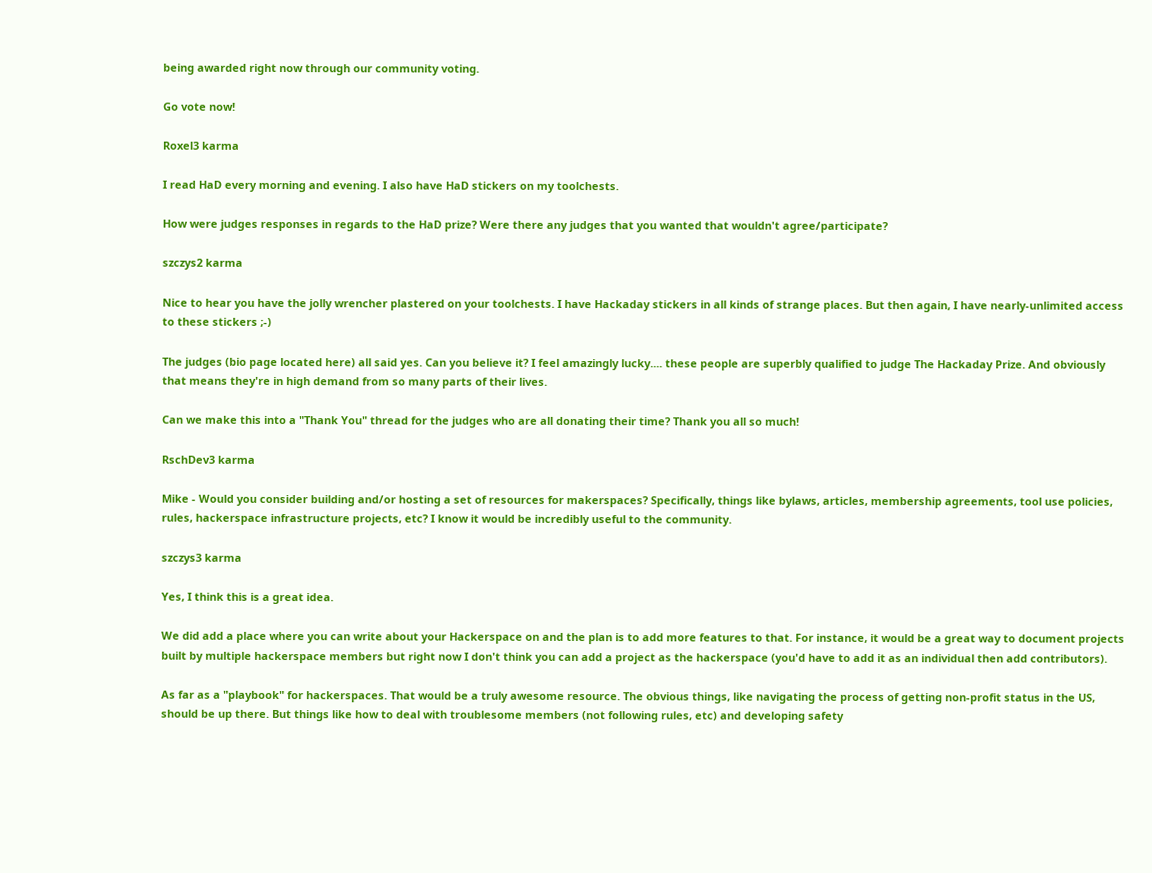being awarded right now through our community voting.

Go vote now!

Roxel3 karma

I read HaD every morning and evening. I also have HaD stickers on my toolchests.

How were judges responses in regards to the HaD prize? Were there any judges that you wanted that wouldn't agree/participate?

szczys2 karma

Nice to hear you have the jolly wrencher plastered on your toolchests. I have Hackaday stickers in all kinds of strange places. But then again, I have nearly-unlimited access to these stickers ;-)

The judges (bio page located here) all said yes. Can you believe it? I feel amazingly lucky.... these people are superbly qualified to judge The Hackaday Prize. And obviously that means they're in high demand from so many parts of their lives.

Can we make this into a "Thank You" thread for the judges who are all donating their time? Thank you all so much!

RschDev3 karma

Mike - Would you consider building and/or hosting a set of resources for makerspaces? Specifically, things like bylaws, articles, membership agreements, tool use policies, rules, hackerspace infrastructure projects, etc? I know it would be incredibly useful to the community.

szczys3 karma

Yes, I think this is a great idea.

We did add a place where you can write about your Hackerspace on and the plan is to add more features to that. For instance, it would be a great way to document projects built by multiple hackerspace members but right now I don't think you can add a project as the hackerspace (you'd have to add it as an individual then add contributors).

As far as a "playbook" for hackerspaces. That would be a truly awesome resource. The obvious things, like navigating the process of getting non-profit status in the US, should be up there. But things like how to deal with troublesome members (not following rules, etc) and developing safety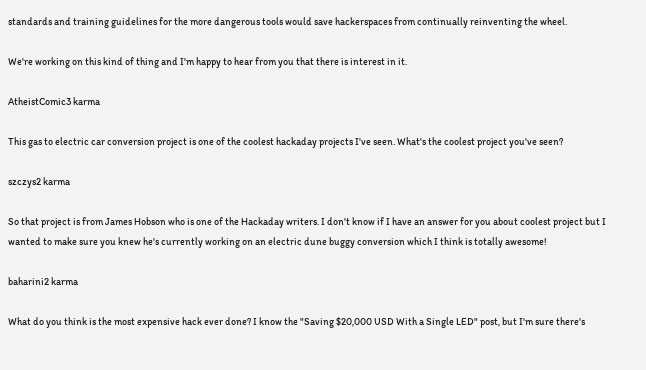standards and training guidelines for the more dangerous tools would save hackerspaces from continually reinventing the wheel.

We're working on this kind of thing and I'm happy to hear from you that there is interest in it.

AtheistComic3 karma

This gas to electric car conversion project is one of the coolest hackaday projects I've seen. What's the coolest project you've seen?

szczys2 karma

So that project is from James Hobson who is one of the Hackaday writers. I don't know if I have an answer for you about coolest project but I wanted to make sure you knew he's currently working on an electric dune buggy conversion which I think is totally awesome!

baharini2 karma

What do you think is the most expensive hack ever done? I know the "Saving $20,000 USD With a Single LED" post, but I'm sure there's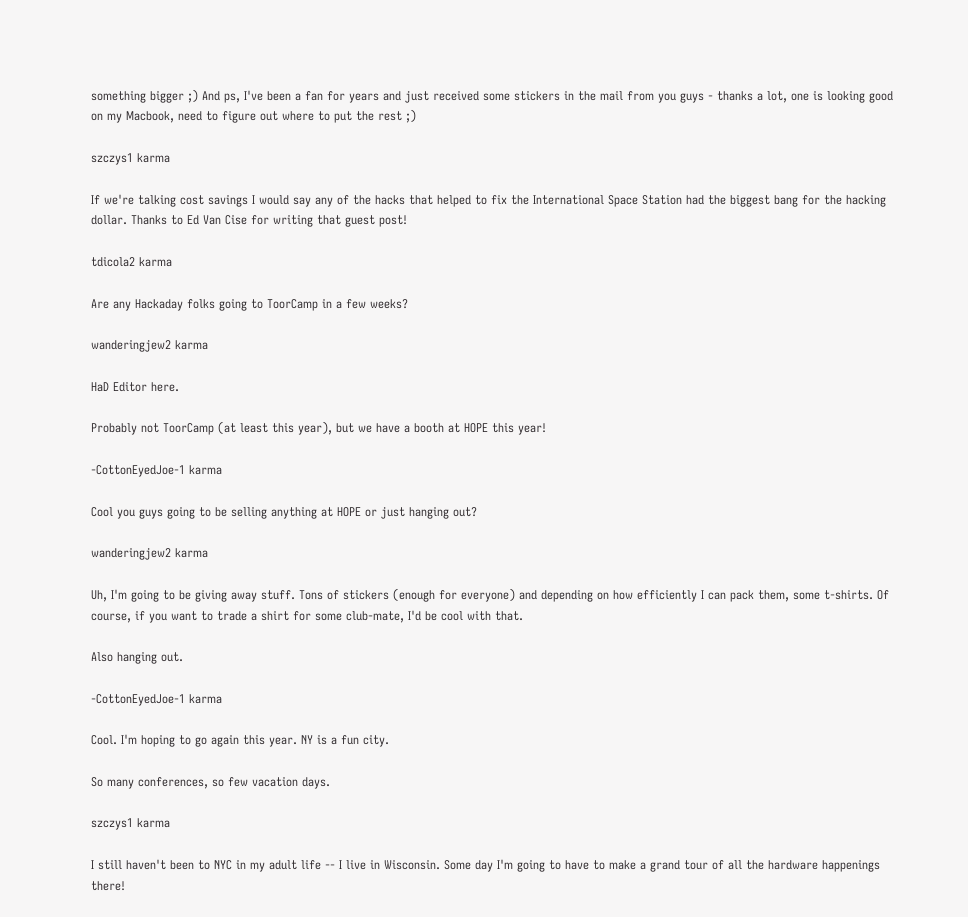something bigger ;) And ps, I've been a fan for years and just received some stickers in the mail from you guys - thanks a lot, one is looking good on my Macbook, need to figure out where to put the rest ;)

szczys1 karma

If we're talking cost savings I would say any of the hacks that helped to fix the International Space Station had the biggest bang for the hacking dollar. Thanks to Ed Van Cise for writing that guest post!

tdicola2 karma

Are any Hackaday folks going to ToorCamp in a few weeks?

wanderingjew2 karma

HaD Editor here.

Probably not ToorCamp (at least this year), but we have a booth at HOPE this year!

-CottonEyedJoe-1 karma

Cool you guys going to be selling anything at HOPE or just hanging out?

wanderingjew2 karma

Uh, I'm going to be giving away stuff. Tons of stickers (enough for everyone) and depending on how efficiently I can pack them, some t-shirts. Of course, if you want to trade a shirt for some club-mate, I'd be cool with that.

Also hanging out.

-CottonEyedJoe-1 karma

Cool. I'm hoping to go again this year. NY is a fun city.

So many conferences, so few vacation days.

szczys1 karma

I still haven't been to NYC in my adult life -- I live in Wisconsin. Some day I'm going to have to make a grand tour of all the hardware happenings there!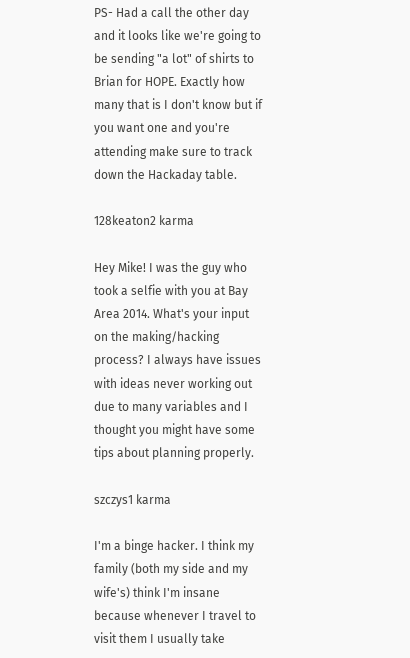PS- Had a call the other day and it looks like we're going to be sending "a lot" of shirts to Brian for HOPE. Exactly how many that is I don't know but if you want one and you're attending make sure to track down the Hackaday table.

128keaton2 karma

Hey Mike! I was the guy who took a selfie with you at Bay Area 2014. What's your input on the making/hacking process? I always have issues with ideas never working out due to many variables and I thought you might have some tips about planning properly.

szczys1 karma

I'm a binge hacker. I think my family (both my side and my wife's) think I'm insane because whenever I travel to visit them I usually take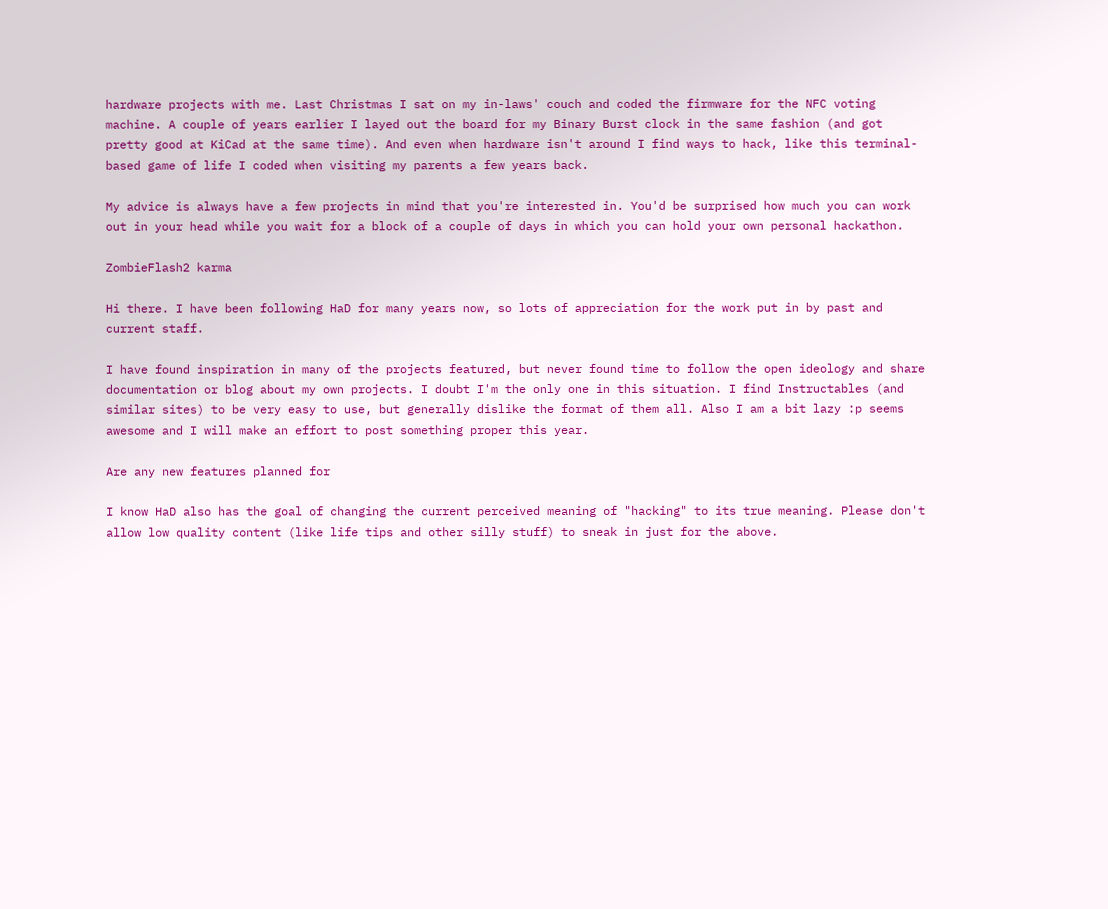hardware projects with me. Last Christmas I sat on my in-laws' couch and coded the firmware for the NFC voting machine. A couple of years earlier I layed out the board for my Binary Burst clock in the same fashion (and got pretty good at KiCad at the same time). And even when hardware isn't around I find ways to hack, like this terminal-based game of life I coded when visiting my parents a few years back.

My advice is always have a few projects in mind that you're interested in. You'd be surprised how much you can work out in your head while you wait for a block of a couple of days in which you can hold your own personal hackathon.

ZombieFlash2 karma

Hi there. I have been following HaD for many years now, so lots of appreciation for the work put in by past and current staff.

I have found inspiration in many of the projects featured, but never found time to follow the open ideology and share documentation or blog about my own projects. I doubt I'm the only one in this situation. I find Instructables (and similar sites) to be very easy to use, but generally dislike the format of them all. Also I am a bit lazy :p seems awesome and I will make an effort to post something proper this year.

Are any new features planned for

I know HaD also has the goal of changing the current perceived meaning of "hacking" to its true meaning. Please don't allow low quality content (like life tips and other silly stuff) to sneak in just for the above.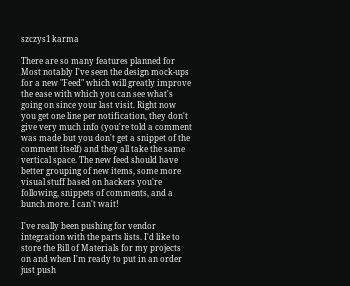szczys1 karma

There are so many features planned for Most notably I've seen the design mock-ups for a new "Feed" which will greatly improve the ease with which you can see what's going on since your last visit. Right now you get one line per notification, they don't give very much info (you're told a comment was made but you don't get a snippet of the comment itself) and they all take the same vertical space. The new feed should have better grouping of new items, some more visual stuff based on hackers you're following, snippets of comments, and a bunch more. I can't wait!

I've really been pushing for vendor integration with the parts lists. I'd like to store the Bill of Materials for my projects on and when I'm ready to put in an order just push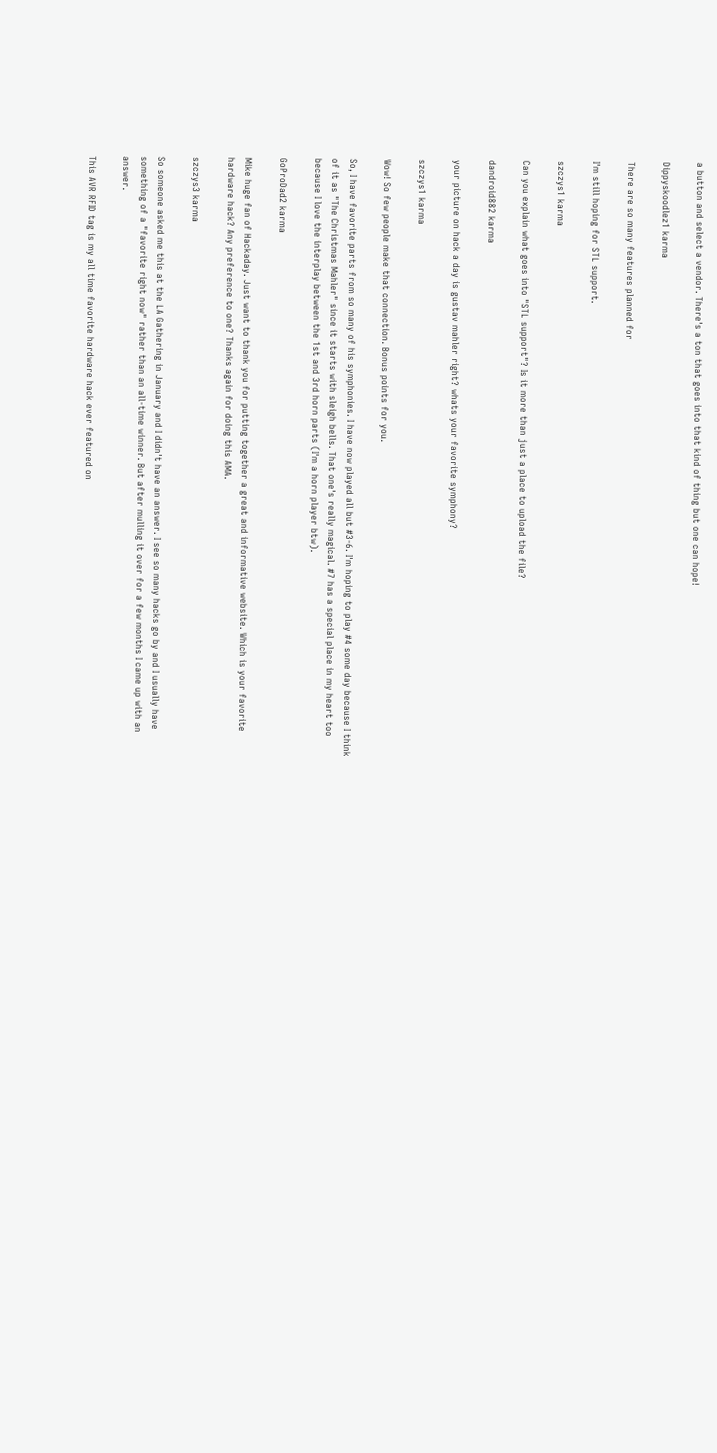a button and select a vendor. There's a ton that goes into that kind of thing but one can hope!

Dippyskoodlez1 karma

There are so many features planned for

I'm still hoping for STL support.

szczys1 karma

Can you explain what goes into "STL support"? Is it more than just a place to upload the file?

dandroid882 karma

your picture on hack a day is gustav mahler right? whats your favorite symphony?

szczys1 karma

Wow! So few people make that connection. Bonus points for you.

So, I have favorite parts from so many of his symphonies. I have now played all but #3-6. I'm hoping to play #4 some day because I think of it as "The Christmas Mahler" since it starts with sleigh bells. That one's really magical. #7 has a special place in my heart too because I love the interplay between the 1st and 3rd horn parts (I'm a horn player btw).

GoProDad2 karma

Mike huge fan of Hackaday. Just want to thank you for putting together a great and informative website. Which is your favorite hardware hack? Any preference to one? Thanks again for doing this AMA.

szczys3 karma

So someone asked me this at the LA Gathering in January and I didn't have an answer. I see so many hacks go by and I usually have something of a "favorite right now" rather than an all-time winner. But after mulling it over for a few months I came up with an answer.

This AVR RFID tag is my all time favorite hardware hack ever featured on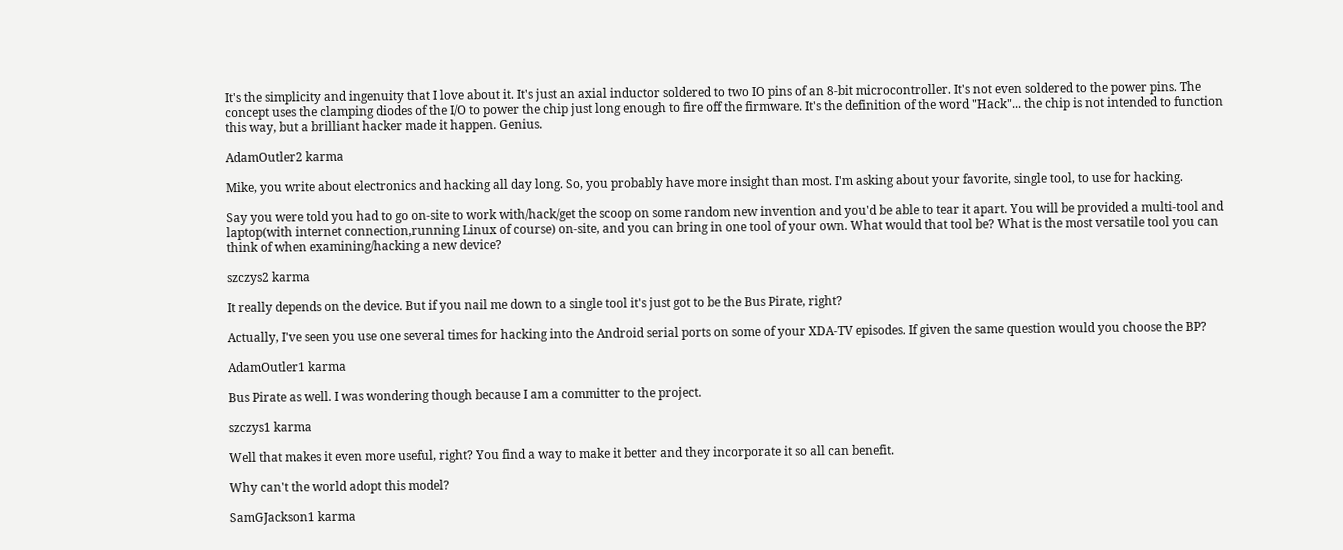It's the simplicity and ingenuity that I love about it. It's just an axial inductor soldered to two IO pins of an 8-bit microcontroller. It's not even soldered to the power pins. The concept uses the clamping diodes of the I/O to power the chip just long enough to fire off the firmware. It's the definition of the word "Hack"... the chip is not intended to function this way, but a brilliant hacker made it happen. Genius.

AdamOutler2 karma

Mike, you write about electronics and hacking all day long. So, you probably have more insight than most. I'm asking about your favorite, single tool, to use for hacking.

Say you were told you had to go on-site to work with/hack/get the scoop on some random new invention and you'd be able to tear it apart. You will be provided a multi-tool and laptop(with internet connection,running Linux of course) on-site, and you can bring in one tool of your own. What would that tool be? What is the most versatile tool you can think of when examining/hacking a new device?

szczys2 karma

It really depends on the device. But if you nail me down to a single tool it's just got to be the Bus Pirate, right?

Actually, I've seen you use one several times for hacking into the Android serial ports on some of your XDA-TV episodes. If given the same question would you choose the BP?

AdamOutler1 karma

Bus Pirate as well. I was wondering though because I am a committer to the project.

szczys1 karma

Well that makes it even more useful, right? You find a way to make it better and they incorporate it so all can benefit.

Why can't the world adopt this model?

SamGJackson1 karma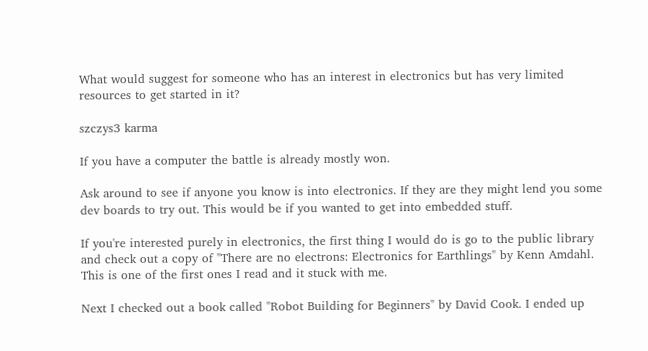What would suggest for someone who has an interest in electronics but has very limited resources to get started in it?

szczys3 karma

If you have a computer the battle is already mostly won.

Ask around to see if anyone you know is into electronics. If they are they might lend you some dev boards to try out. This would be if you wanted to get into embedded stuff.

If you're interested purely in electronics, the first thing I would do is go to the public library and check out a copy of "There are no electrons: Electronics for Earthlings" by Kenn Amdahl. This is one of the first ones I read and it stuck with me.

Next I checked out a book called "Robot Building for Beginners" by David Cook. I ended up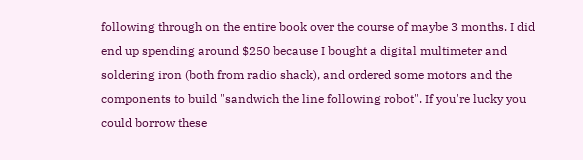following through on the entire book over the course of maybe 3 months. I did end up spending around $250 because I bought a digital multimeter and soldering iron (both from radio shack), and ordered some motors and the components to build "sandwich the line following robot". If you're lucky you could borrow these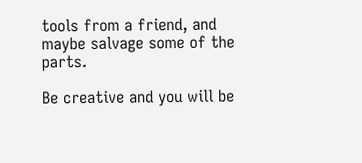tools from a friend, and maybe salvage some of the parts.

Be creative and you will be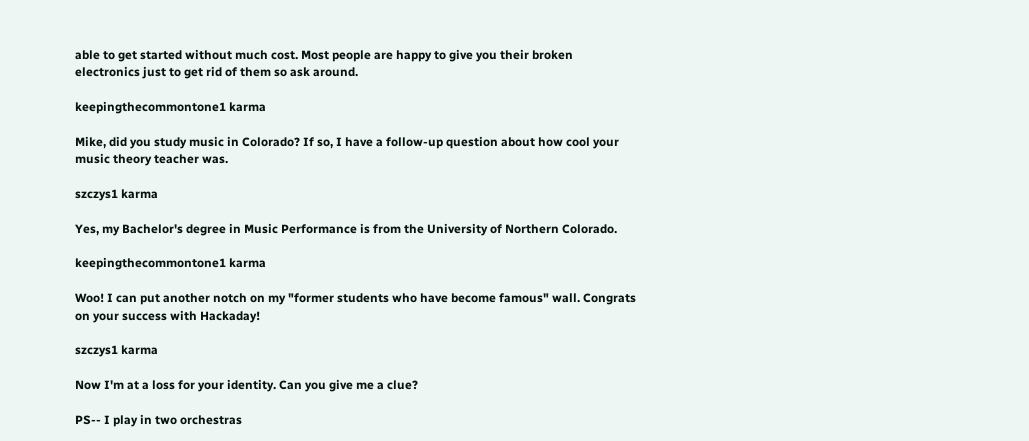able to get started without much cost. Most people are happy to give you their broken electronics just to get rid of them so ask around.

keepingthecommontone1 karma

Mike, did you study music in Colorado? If so, I have a follow-up question about how cool your music theory teacher was.

szczys1 karma

Yes, my Bachelor's degree in Music Performance is from the University of Northern Colorado.

keepingthecommontone1 karma

Woo! I can put another notch on my "former students who have become famous" wall. Congrats on your success with Hackaday!

szczys1 karma

Now I'm at a loss for your identity. Can you give me a clue?

PS-- I play in two orchestras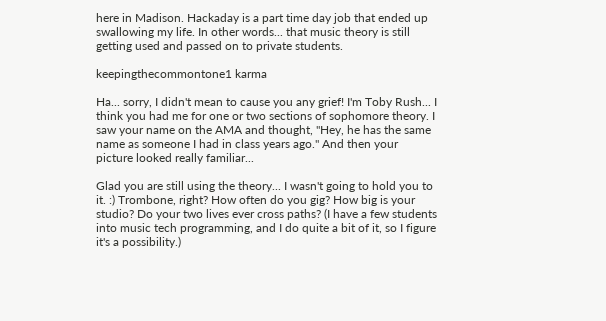here in Madison. Hackaday is a part time day job that ended up swallowing my life. In other words... that music theory is still getting used and passed on to private students.

keepingthecommontone1 karma

Ha... sorry, I didn't mean to cause you any grief! I'm Toby Rush... I think you had me for one or two sections of sophomore theory. I saw your name on the AMA and thought, "Hey, he has the same name as someone I had in class years ago." And then your picture looked really familiar...

Glad you are still using the theory... I wasn't going to hold you to it. :) Trombone, right? How often do you gig? How big is your studio? Do your two lives ever cross paths? (I have a few students into music tech programming, and I do quite a bit of it, so I figure it's a possibility.)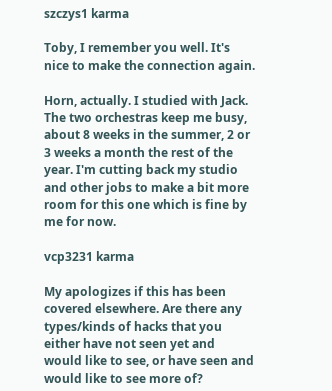szczys1 karma

Toby, I remember you well. It's nice to make the connection again.

Horn, actually. I studied with Jack. The two orchestras keep me busy, about 8 weeks in the summer, 2 or 3 weeks a month the rest of the year. I'm cutting back my studio and other jobs to make a bit more room for this one which is fine by me for now.

vcp3231 karma

My apologizes if this has been covered elsewhere. Are there any types/kinds of hacks that you either have not seen yet and would like to see, or have seen and would like to see more of?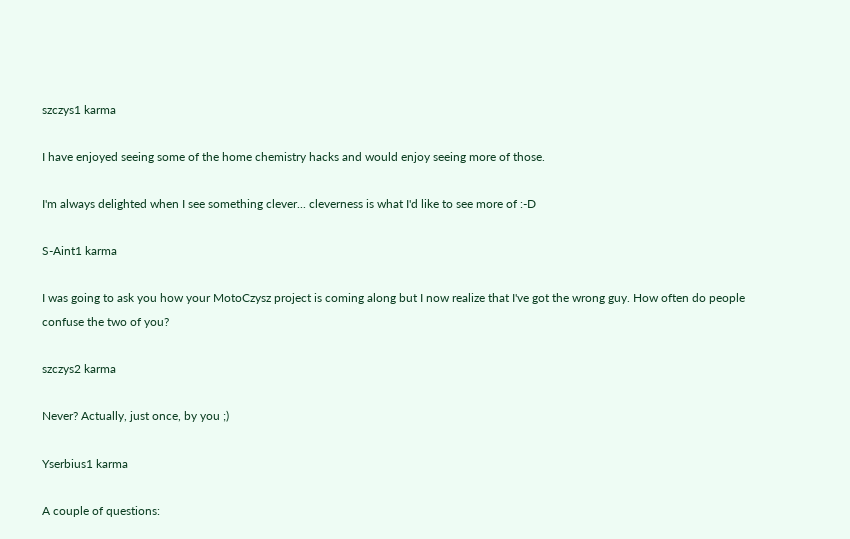szczys1 karma

I have enjoyed seeing some of the home chemistry hacks and would enjoy seeing more of those.

I'm always delighted when I see something clever... cleverness is what I'd like to see more of :-D

S-Aint1 karma

I was going to ask you how your MotoCzysz project is coming along but I now realize that I've got the wrong guy. How often do people confuse the two of you?

szczys2 karma

Never? Actually, just once, by you ;)

Yserbius1 karma

A couple of questions: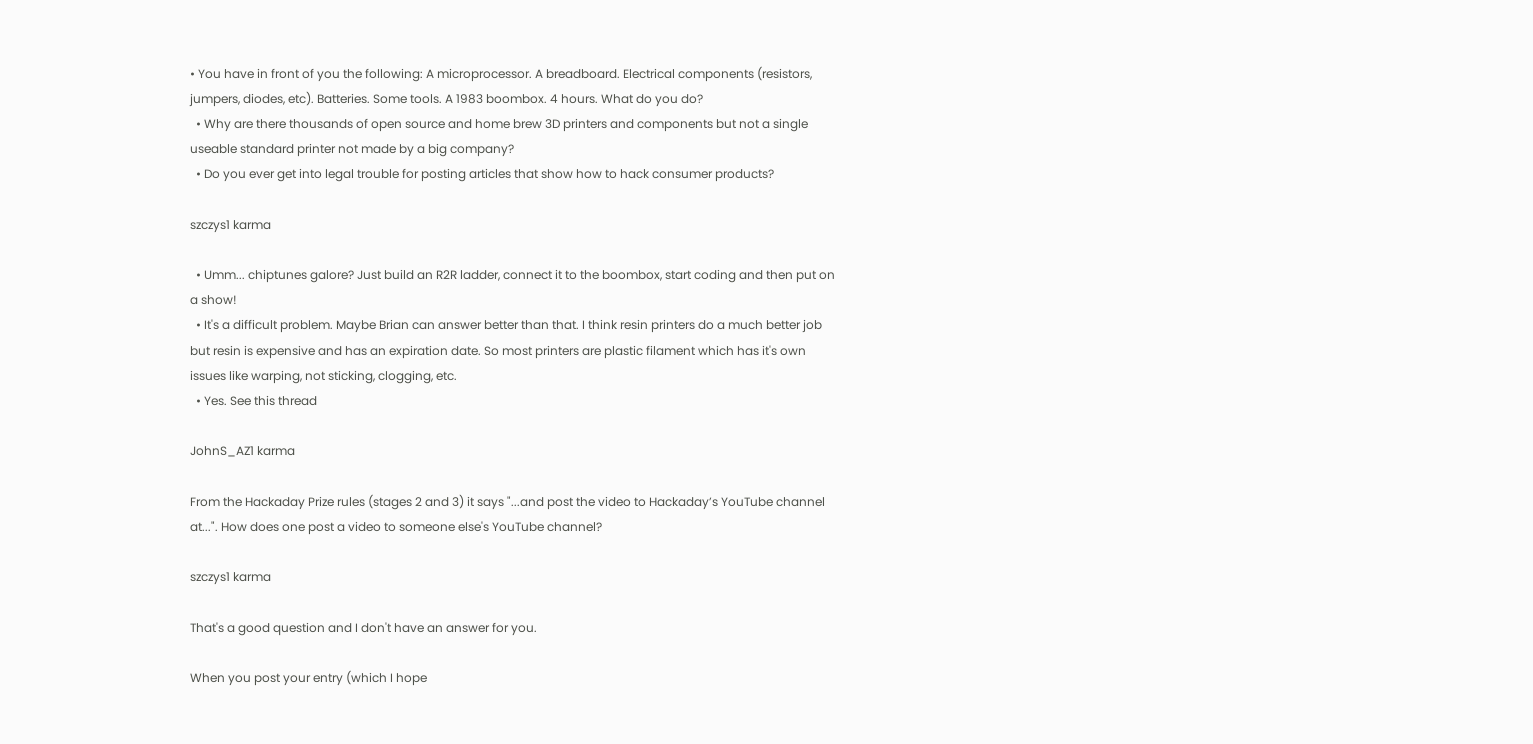• You have in front of you the following: A microprocessor. A breadboard. Electrical components (resistors, jumpers, diodes, etc). Batteries. Some tools. A 1983 boombox. 4 hours. What do you do?
  • Why are there thousands of open source and home brew 3D printers and components but not a single useable standard printer not made by a big company?
  • Do you ever get into legal trouble for posting articles that show how to hack consumer products?

szczys1 karma

  • Umm... chiptunes galore? Just build an R2R ladder, connect it to the boombox, start coding and then put on a show!
  • It's a difficult problem. Maybe Brian can answer better than that. I think resin printers do a much better job but resin is expensive and has an expiration date. So most printers are plastic filament which has it's own issues like warping, not sticking, clogging, etc.
  • Yes. See this thread

JohnS_AZ1 karma

From the Hackaday Prize rules (stages 2 and 3) it says "...and post the video to Hackaday’s YouTube channel at...". How does one post a video to someone else's YouTube channel?

szczys1 karma

That's a good question and I don't have an answer for you.

When you post your entry (which I hope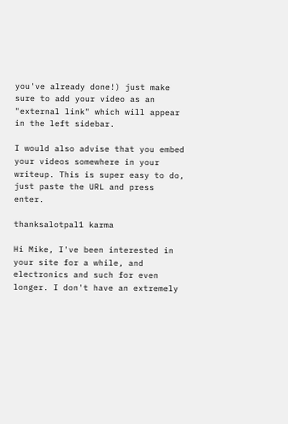you've already done!) just make sure to add your video as an "external link" which will appear in the left sidebar.

I would also advise that you embed your videos somewhere in your writeup. This is super easy to do, just paste the URL and press enter.

thanksalotpal1 karma

Hi Mike, I've been interested in your site for a while, and electronics and such for even longer. I don't have an extremely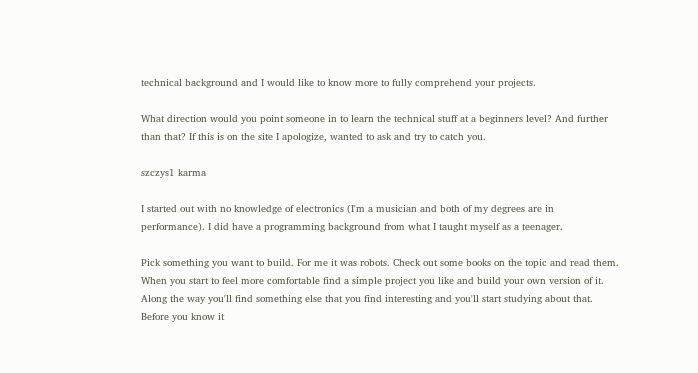technical background and I would like to know more to fully comprehend your projects.

What direction would you point someone in to learn the technical stuff at a beginners level? And further than that? If this is on the site I apologize, wanted to ask and try to catch you.

szczys1 karma

I started out with no knowledge of electronics (I'm a musician and both of my degrees are in performance). I did have a programming background from what I taught myself as a teenager.

Pick something you want to build. For me it was robots. Check out some books on the topic and read them. When you start to feel more comfortable find a simple project you like and build your own version of it. Along the way you'll find something else that you find interesting and you'll start studying about that. Before you know it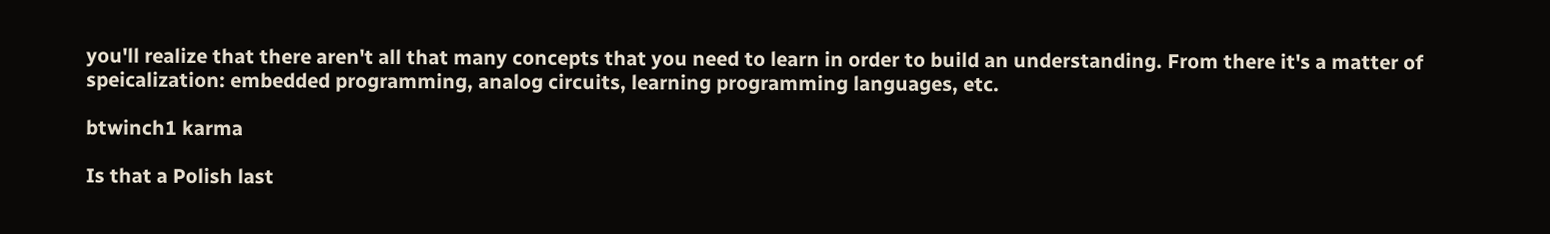you'll realize that there aren't all that many concepts that you need to learn in order to build an understanding. From there it's a matter of speicalization: embedded programming, analog circuits, learning programming languages, etc.

btwinch1 karma

Is that a Polish last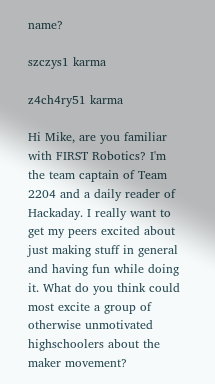name?

szczys1 karma

z4ch4ry51 karma

Hi Mike, are you familiar with FIRST Robotics? I'm the team captain of Team 2204 and a daily reader of Hackaday. I really want to get my peers excited about just making stuff in general and having fun while doing it. What do you think could most excite a group of otherwise unmotivated highschoolers about the maker movement?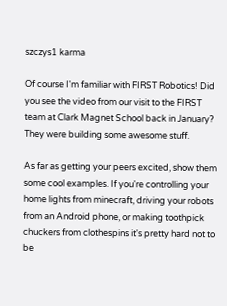szczys1 karma

Of course I'm familiar with FIRST Robotics! Did you see the video from our visit to the FIRST team at Clark Magnet School back in January? They were building some awesome stuff.

As far as getting your peers excited, show them some cool examples. If you're controlling your home lights from minecraft, driving your robots from an Android phone, or making toothpick chuckers from clothespins it's pretty hard not to be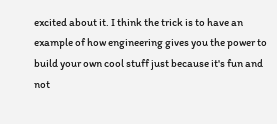excited about it. I think the trick is to have an example of how engineering gives you the power to build your own cool stuff just because it's fun and not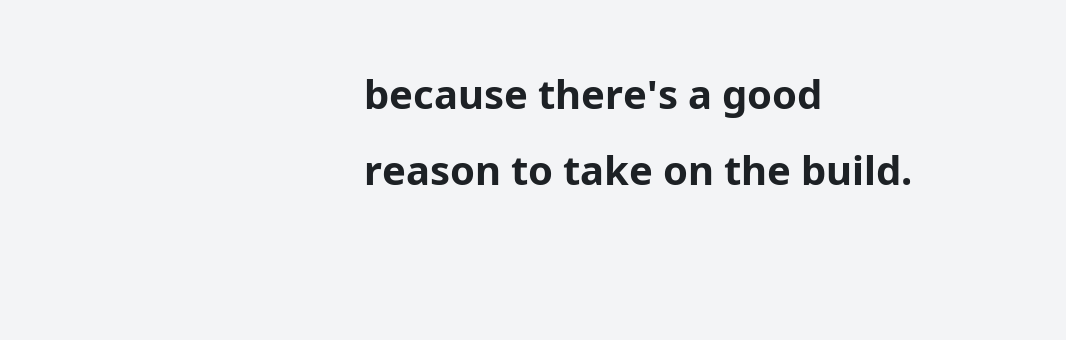because there's a good reason to take on the build.